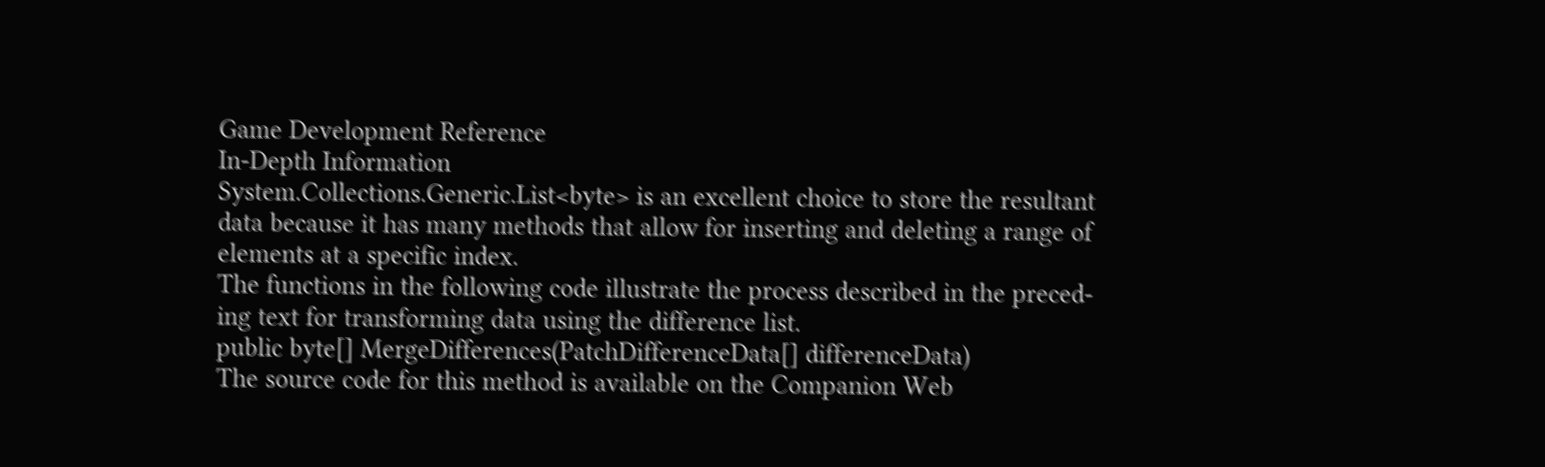Game Development Reference
In-Depth Information
System.Collections.Generic.List<byte> is an excellent choice to store the resultant
data because it has many methods that allow for inserting and deleting a range of
elements at a specific index.
The functions in the following code illustrate the process described in the preced-
ing text for transforming data using the difference list.
public byte[] MergeDifferences(PatchDifferenceData[] differenceData)
The source code for this method is available on the Companion Web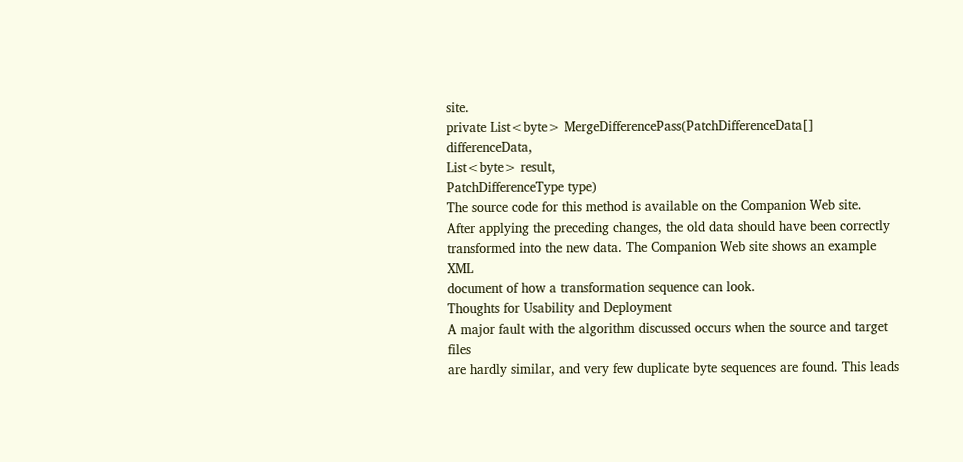site.
private List<byte> MergeDifferencePass(PatchDifferenceData[] differenceData,
List<byte> result,
PatchDifferenceType type)
The source code for this method is available on the Companion Web site.
After applying the preceding changes, the old data should have been correctly
transformed into the new data. The Companion Web site shows an example XML
document of how a transformation sequence can look.
Thoughts for Usability and Deployment
A major fault with the algorithm discussed occurs when the source and target files
are hardly similar, and very few duplicate byte sequences are found. This leads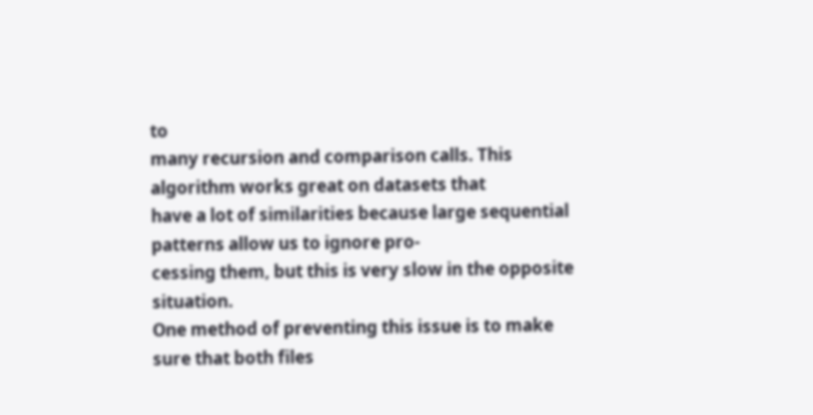to
many recursion and comparison calls. This algorithm works great on datasets that
have a lot of similarities because large sequential patterns allow us to ignore pro-
cessing them, but this is very slow in the opposite situation.
One method of preventing this issue is to make sure that both files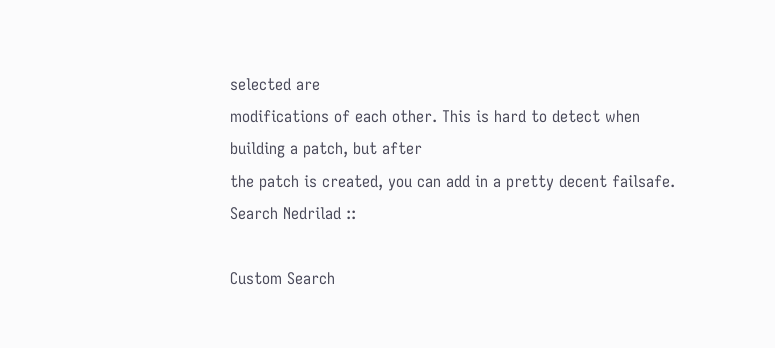selected are
modifications of each other. This is hard to detect when building a patch, but after
the patch is created, you can add in a pretty decent failsafe.
Search Nedrilad ::

Custom Search